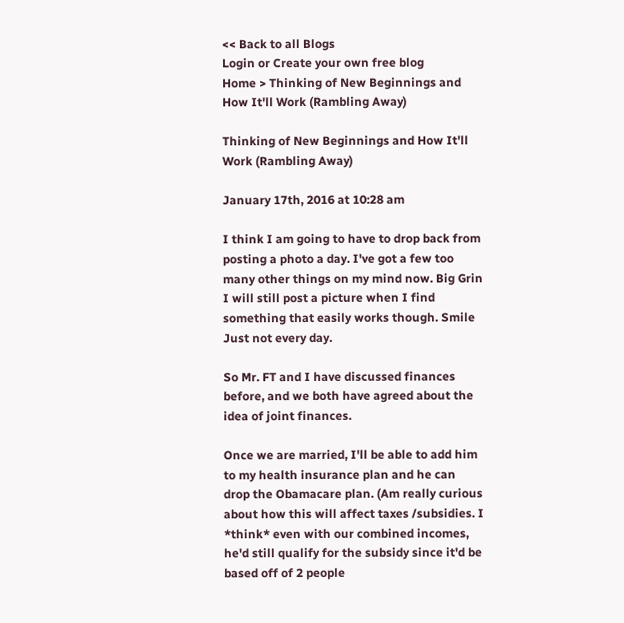<< Back to all Blogs
Login or Create your own free blog
Home > Thinking of New Beginnings and How It'll Work (Rambling Away)

Thinking of New Beginnings and How It'll Work (Rambling Away)

January 17th, 2016 at 10:28 am

I think I am going to have to drop back from posting a photo a day. I've got a few too many other things on my mind now. Big Grin I will still post a picture when I find something that easily works though. Smile Just not every day.

So Mr. FT and I have discussed finances before, and we both have agreed about the idea of joint finances.

Once we are married, I'll be able to add him to my health insurance plan and he can drop the Obamacare plan. (Am really curious about how this will affect taxes /subsidies. I *think* even with our combined incomes, he'd still qualify for the subsidy since it'd be based off of 2 people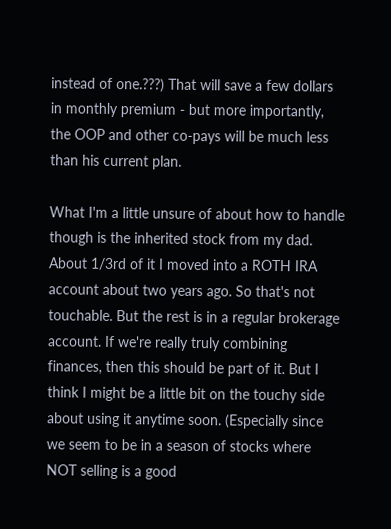instead of one.???) That will save a few dollars in monthly premium - but more importantly, the OOP and other co-pays will be much less than his current plan.

What I'm a little unsure of about how to handle though is the inherited stock from my dad. About 1/3rd of it I moved into a ROTH IRA account about two years ago. So that's not touchable. But the rest is in a regular brokerage account. If we're really truly combining finances, then this should be part of it. But I think I might be a little bit on the touchy side about using it anytime soon. (Especially since we seem to be in a season of stocks where NOT selling is a good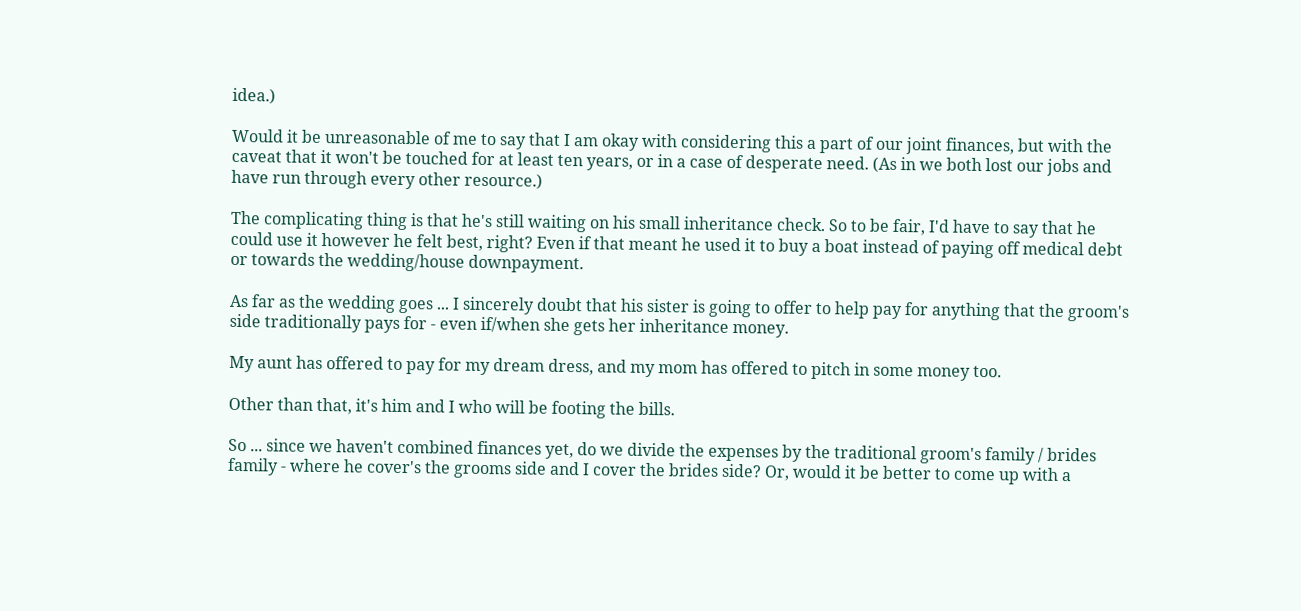idea.)

Would it be unreasonable of me to say that I am okay with considering this a part of our joint finances, but with the caveat that it won't be touched for at least ten years, or in a case of desperate need. (As in we both lost our jobs and have run through every other resource.)

The complicating thing is that he's still waiting on his small inheritance check. So to be fair, I'd have to say that he could use it however he felt best, right? Even if that meant he used it to buy a boat instead of paying off medical debt or towards the wedding/house downpayment.

As far as the wedding goes ... I sincerely doubt that his sister is going to offer to help pay for anything that the groom's side traditionally pays for - even if/when she gets her inheritance money.

My aunt has offered to pay for my dream dress, and my mom has offered to pitch in some money too.

Other than that, it's him and I who will be footing the bills.

So ... since we haven't combined finances yet, do we divide the expenses by the traditional groom's family / brides family - where he cover's the grooms side and I cover the brides side? Or, would it be better to come up with a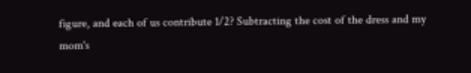figure, and each of us contribute 1/2? Subtracting the cost of the dress and my mom's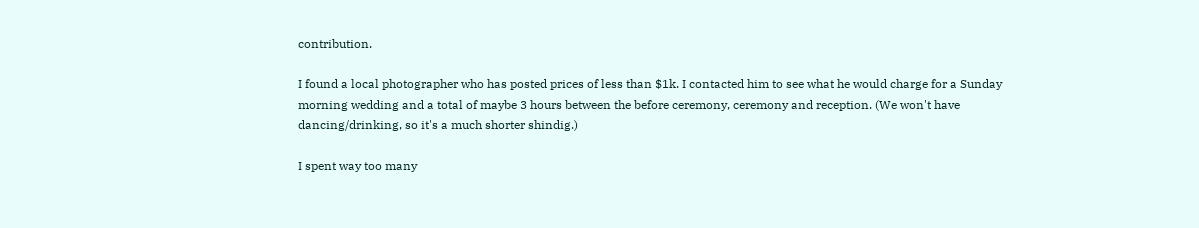contribution.

I found a local photographer who has posted prices of less than $1k. I contacted him to see what he would charge for a Sunday morning wedding and a total of maybe 3 hours between the before ceremony, ceremony and reception. (We won't have dancing/drinking, so it's a much shorter shindig.)

I spent way too many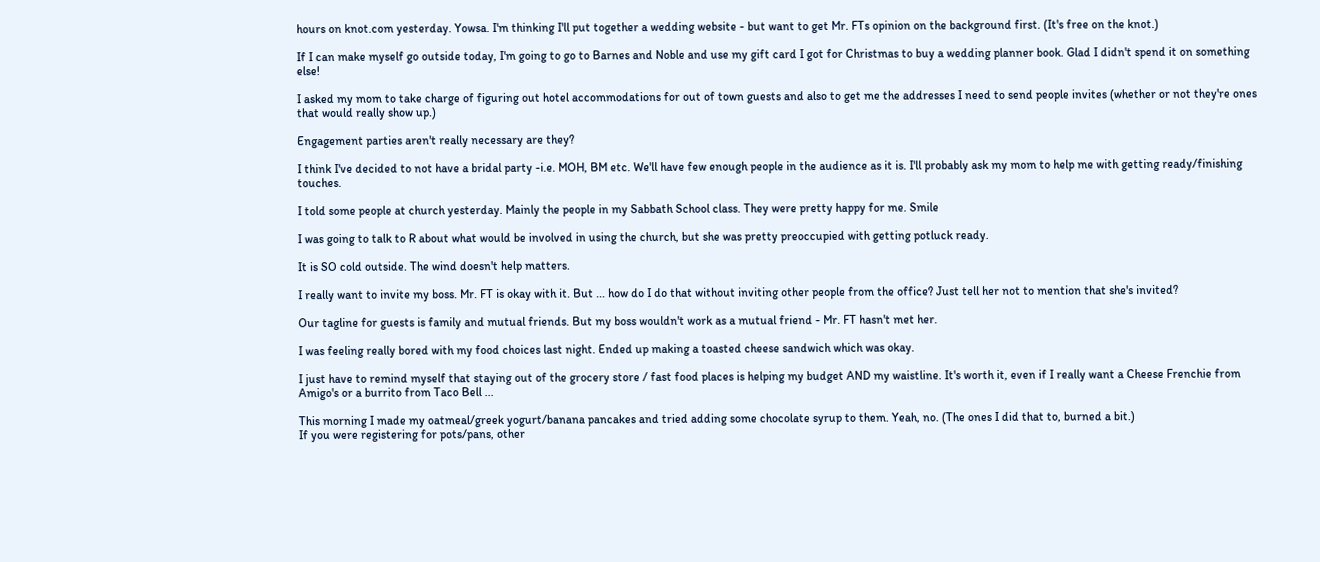hours on knot.com yesterday. Yowsa. I'm thinking I'll put together a wedding website - but want to get Mr. FTs opinion on the background first. (It's free on the knot.)

If I can make myself go outside today, I'm going to go to Barnes and Noble and use my gift card I got for Christmas to buy a wedding planner book. Glad I didn't spend it on something else!

I asked my mom to take charge of figuring out hotel accommodations for out of town guests and also to get me the addresses I need to send people invites (whether or not they're ones that would really show up.)

Engagement parties aren't really necessary are they?

I think I've decided to not have a bridal party -i.e. MOH, BM etc. We'll have few enough people in the audience as it is. I'll probably ask my mom to help me with getting ready/finishing touches.

I told some people at church yesterday. Mainly the people in my Sabbath School class. They were pretty happy for me. Smile

I was going to talk to R about what would be involved in using the church, but she was pretty preoccupied with getting potluck ready.

It is SO cold outside. The wind doesn't help matters.

I really want to invite my boss. Mr. FT is okay with it. But ... how do I do that without inviting other people from the office? Just tell her not to mention that she's invited?

Our tagline for guests is family and mutual friends. But my boss wouldn't work as a mutual friend - Mr. FT hasn't met her.

I was feeling really bored with my food choices last night. Ended up making a toasted cheese sandwich which was okay.

I just have to remind myself that staying out of the grocery store / fast food places is helping my budget AND my waistline. It's worth it, even if I really want a Cheese Frenchie from Amigo's or a burrito from Taco Bell ...

This morning I made my oatmeal/greek yogurt/banana pancakes and tried adding some chocolate syrup to them. Yeah, no. (The ones I did that to, burned a bit.)
If you were registering for pots/pans, other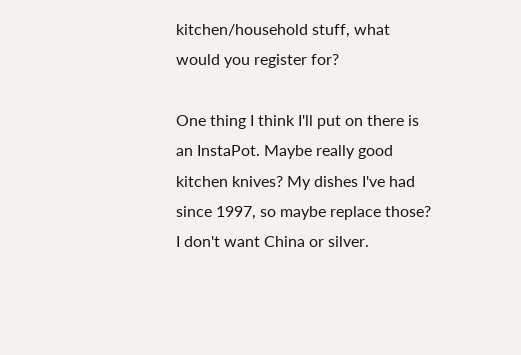kitchen/household stuff, what would you register for?

One thing I think I'll put on there is an InstaPot. Maybe really good kitchen knives? My dishes I've had since 1997, so maybe replace those? I don't want China or silver.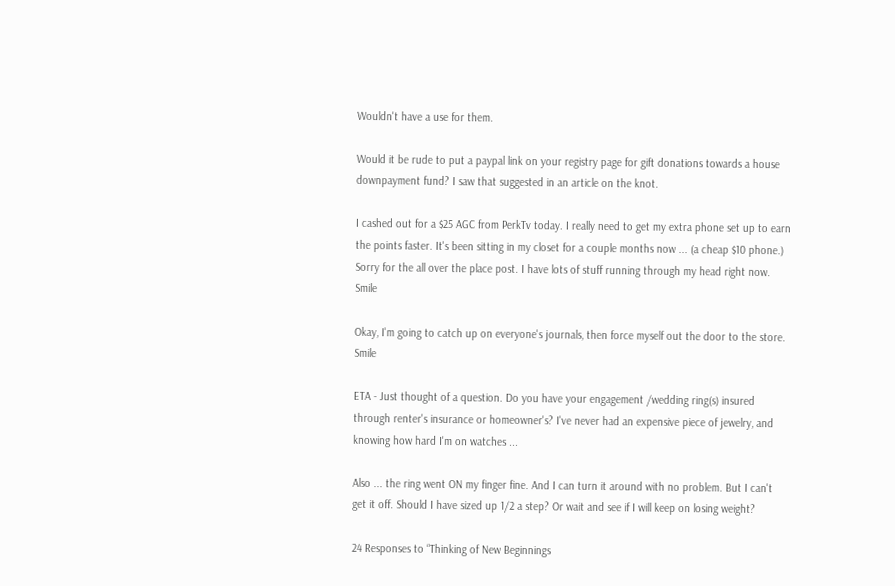Wouldn't have a use for them.

Would it be rude to put a paypal link on your registry page for gift donations towards a house downpayment fund? I saw that suggested in an article on the knot.

I cashed out for a $25 AGC from PerkTv today. I really need to get my extra phone set up to earn the points faster. It's been sitting in my closet for a couple months now ... (a cheap $10 phone.)
Sorry for the all over the place post. I have lots of stuff running through my head right now. Smile

Okay, I'm going to catch up on everyone's journals, then force myself out the door to the store. Smile

ETA - Just thought of a question. Do you have your engagement /wedding ring(s) insured through renter's insurance or homeowner's? I've never had an expensive piece of jewelry, and knowing how hard I'm on watches ...

Also ... the ring went ON my finger fine. And I can turn it around with no problem. But I can't get it off. Should I have sized up 1/2 a step? Or wait and see if I will keep on losing weight?

24 Responses to “Thinking of New Beginnings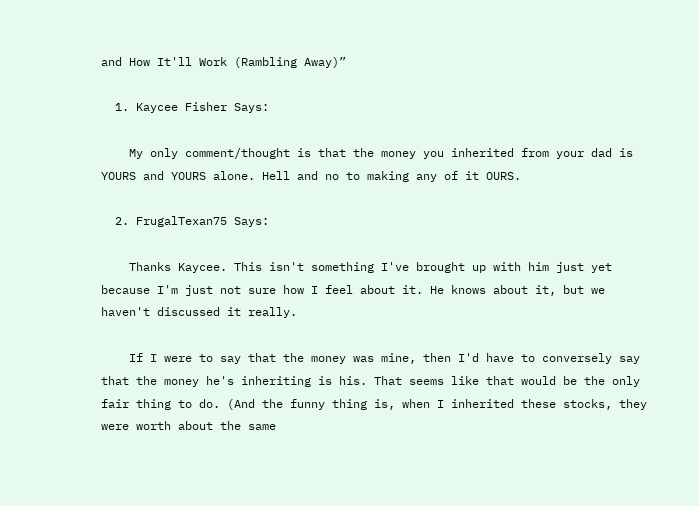and How It'll Work (Rambling Away)”

  1. Kaycee Fisher Says:

    My only comment/thought is that the money you inherited from your dad is YOURS and YOURS alone. Hell and no to making any of it OURS.

  2. FrugalTexan75 Says:

    Thanks Kaycee. This isn't something I've brought up with him just yet because I'm just not sure how I feel about it. He knows about it, but we haven't discussed it really.

    If I were to say that the money was mine, then I'd have to conversely say that the money he's inheriting is his. That seems like that would be the only fair thing to do. (And the funny thing is, when I inherited these stocks, they were worth about the same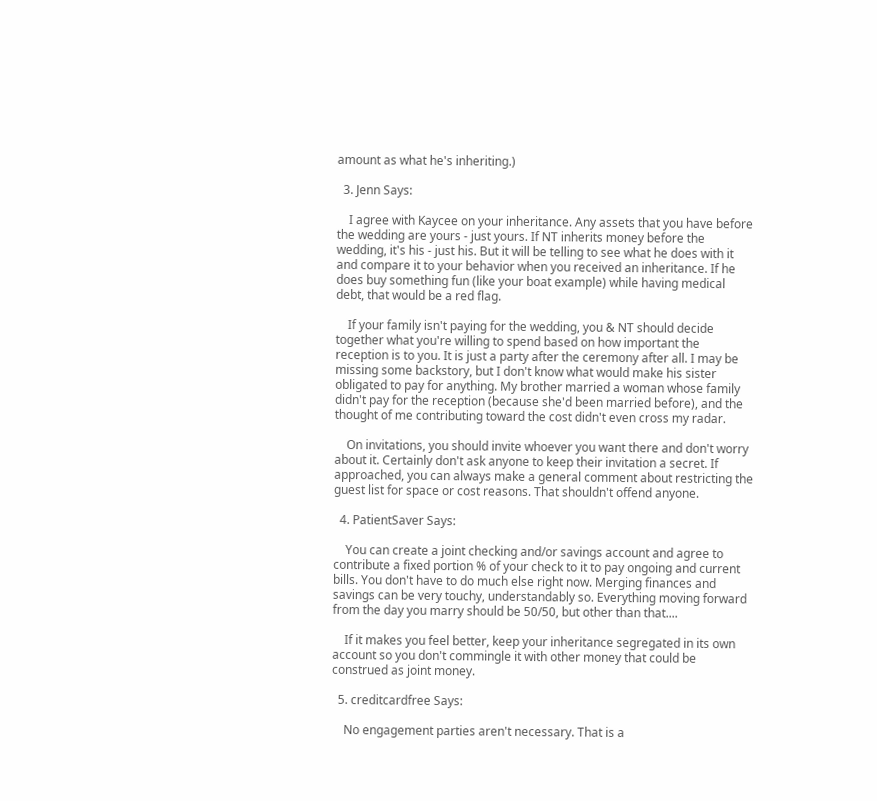amount as what he's inheriting.)

  3. Jenn Says:

    I agree with Kaycee on your inheritance. Any assets that you have before the wedding are yours - just yours. If NT inherits money before the wedding, it's his - just his. But it will be telling to see what he does with it and compare it to your behavior when you received an inheritance. If he does buy something fun (like your boat example) while having medical debt, that would be a red flag.

    If your family isn't paying for the wedding, you & NT should decide together what you're willing to spend based on how important the reception is to you. It is just a party after the ceremony after all. I may be missing some backstory, but I don't know what would make his sister obligated to pay for anything. My brother married a woman whose family didn't pay for the reception (because she'd been married before), and the thought of me contributing toward the cost didn't even cross my radar.

    On invitations, you should invite whoever you want there and don't worry about it. Certainly don't ask anyone to keep their invitation a secret. If approached, you can always make a general comment about restricting the guest list for space or cost reasons. That shouldn't offend anyone.

  4. PatientSaver Says:

    You can create a joint checking and/or savings account and agree to contribute a fixed portion % of your check to it to pay ongoing and current bills. You don't have to do much else right now. Merging finances and savings can be very touchy, understandably so. Everything moving forward from the day you marry should be 50/50, but other than that....

    If it makes you feel better, keep your inheritance segregated in its own account so you don't commingle it with other money that could be construed as joint money.

  5. creditcardfree Says:

    No engagement parties aren't necessary. That is a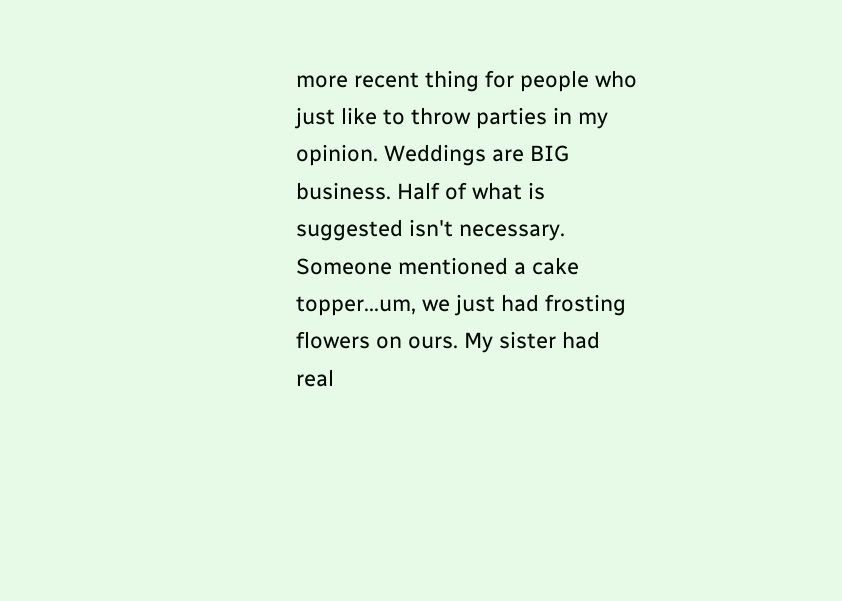more recent thing for people who just like to throw parties in my opinion. Weddings are BIG business. Half of what is suggested isn't necessary. Someone mentioned a cake topper...um, we just had frosting flowers on ours. My sister had real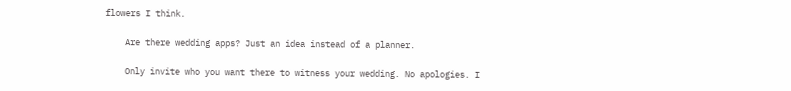flowers I think.

    Are there wedding apps? Just an idea instead of a planner.

    Only invite who you want there to witness your wedding. No apologies. I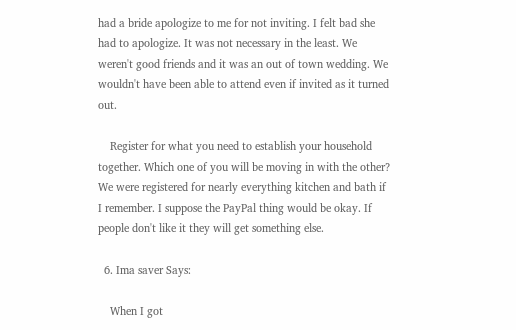had a bride apologize to me for not inviting. I felt bad she had to apologize. It was not necessary in the least. We weren't good friends and it was an out of town wedding. We wouldn't have been able to attend even if invited as it turned out.

    Register for what you need to establish your household together. Which one of you will be moving in with the other? We were registered for nearly everything kitchen and bath if I remember. I suppose the PayPal thing would be okay. If people don't like it they will get something else.

  6. Ima saver Says:

    When I got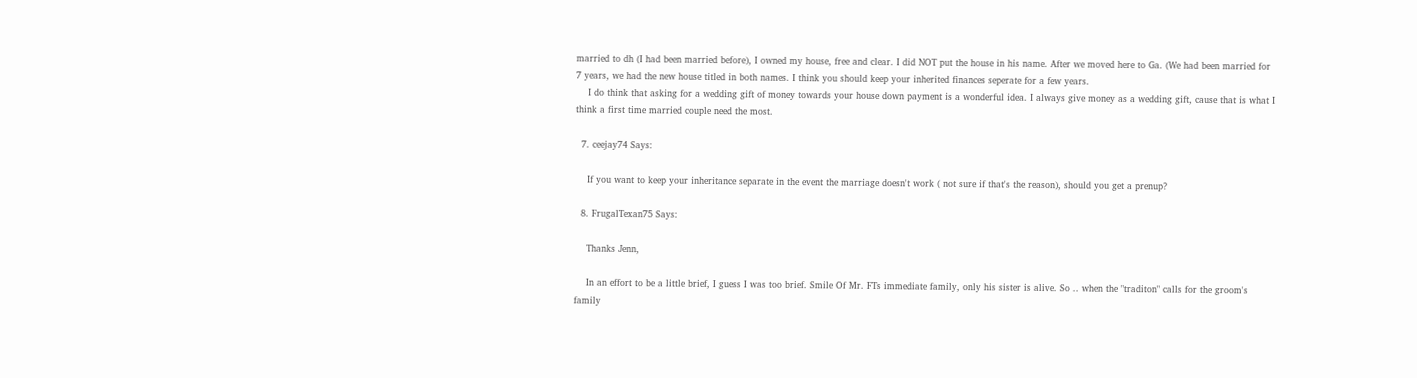married to dh (I had been married before), I owned my house, free and clear. I did NOT put the house in his name. After we moved here to Ga. (We had been married for 7 years, we had the new house titled in both names. I think you should keep your inherited finances seperate for a few years.
    I do think that asking for a wedding gift of money towards your house down payment is a wonderful idea. I always give money as a wedding gift, cause that is what I think a first time married couple need the most.

  7. ceejay74 Says:

    If you want to keep your inheritance separate in the event the marriage doesn't work ( not sure if that's the reason), should you get a prenup?

  8. FrugalTexan75 Says:

    Thanks Jenn,

    In an effort to be a little brief, I guess I was too brief. Smile Of Mr. FTs immediate family, only his sister is alive. So .. when the "traditon" calls for the groom's family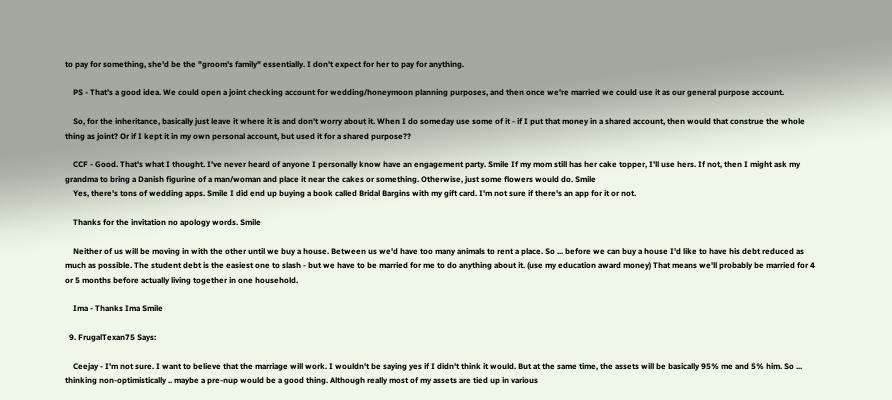to pay for something, she'd be the "groom's family" essentially. I don't expect for her to pay for anything.

    PS - That's a good idea. We could open a joint checking account for wedding/honeymoon planning purposes, and then once we're married we could use it as our general purpose account.

    So, for the inheritance, basically just leave it where it is and don't worry about it. When I do someday use some of it - if I put that money in a shared account, then would that construe the whole thing as joint? Or if I kept it in my own personal account, but used it for a shared purpose??

    CCF - Good. That's what I thought. I've never heard of anyone I personally know have an engagement party. Smile If my mom still has her cake topper, I'll use hers. If not, then I might ask my grandma to bring a Danish figurine of a man/woman and place it near the cakes or something. Otherwise, just some flowers would do. Smile
    Yes, there's tons of wedding apps. Smile I did end up buying a book called Bridal Bargins with my gift card. I'm not sure if there's an app for it or not.

    Thanks for the invitation no apology words. Smile

    Neither of us will be moving in with the other until we buy a house. Between us we'd have too many animals to rent a place. So ... before we can buy a house I'd like to have his debt reduced as much as possible. The student debt is the easiest one to slash - but we have to be married for me to do anything about it. (use my education award money) That means we'll probably be married for 4 or 5 months before actually living together in one household.

    Ima - Thanks Ima Smile

  9. FrugalTexan75 Says:

    Ceejay - I'm not sure. I want to believe that the marriage will work. I wouldn't be saying yes if I didn't think it would. But at the same time, the assets will be basically 95% me and 5% him. So ... thinking non-optimistically .. maybe a pre-nup would be a good thing. Although really most of my assets are tied up in various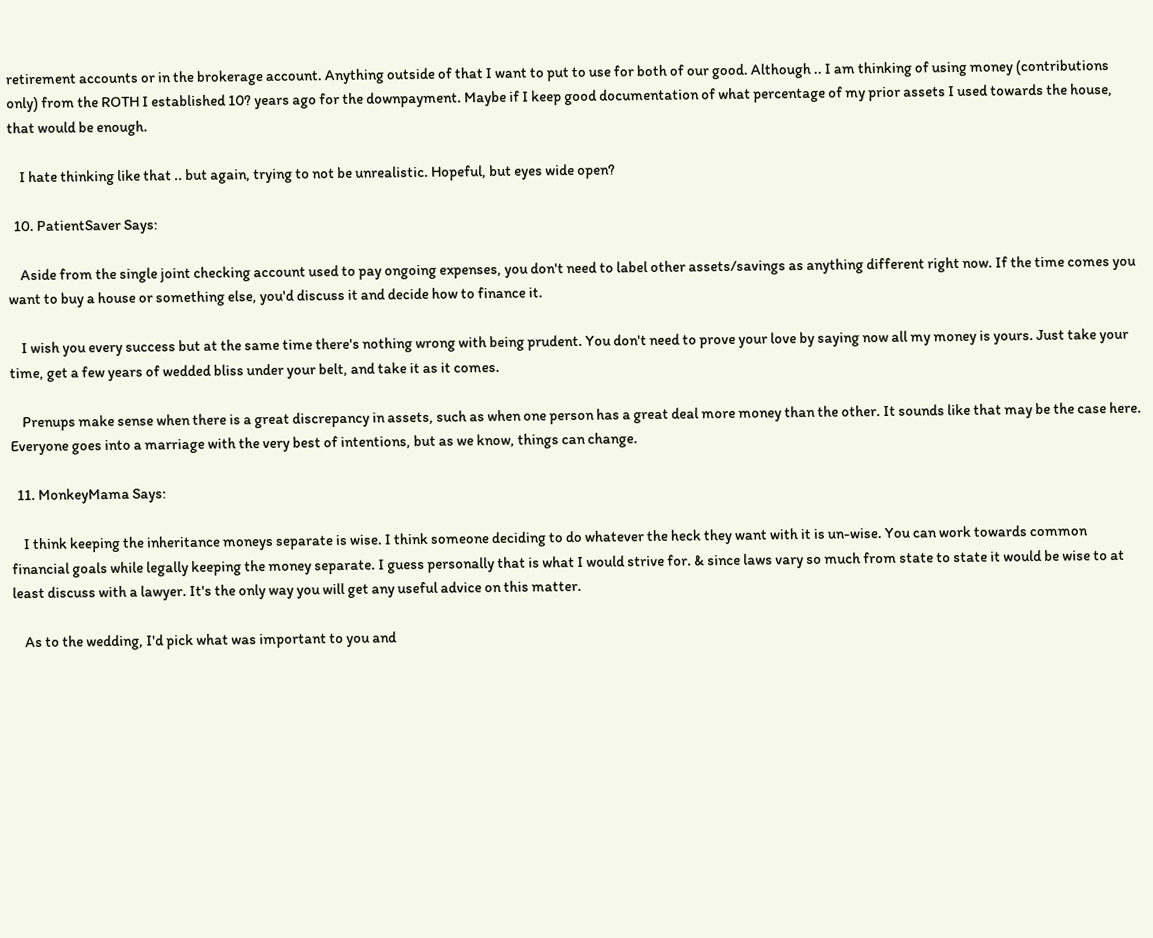retirement accounts or in the brokerage account. Anything outside of that I want to put to use for both of our good. Although .. I am thinking of using money (contributions only) from the ROTH I established 10? years ago for the downpayment. Maybe if I keep good documentation of what percentage of my prior assets I used towards the house, that would be enough.

    I hate thinking like that .. but again, trying to not be unrealistic. Hopeful, but eyes wide open?

  10. PatientSaver Says:

    Aside from the single joint checking account used to pay ongoing expenses, you don't need to label other assets/savings as anything different right now. If the time comes you want to buy a house or something else, you'd discuss it and decide how to finance it.

    I wish you every success but at the same time there's nothing wrong with being prudent. You don't need to prove your love by saying now all my money is yours. Just take your time, get a few years of wedded bliss under your belt, and take it as it comes.

    Prenups make sense when there is a great discrepancy in assets, such as when one person has a great deal more money than the other. It sounds like that may be the case here. Everyone goes into a marriage with the very best of intentions, but as we know, things can change.

  11. MonkeyMama Says:

    I think keeping the inheritance moneys separate is wise. I think someone deciding to do whatever the heck they want with it is un-wise. You can work towards common financial goals while legally keeping the money separate. I guess personally that is what I would strive for. & since laws vary so much from state to state it would be wise to at least discuss with a lawyer. It's the only way you will get any useful advice on this matter.

    As to the wedding, I'd pick what was important to you and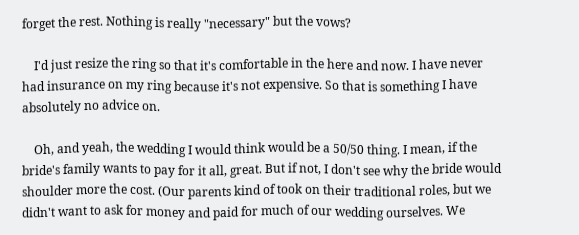forget the rest. Nothing is really "necessary" but the vows?

    I'd just resize the ring so that it's comfortable in the here and now. I have never had insurance on my ring because it's not expensive. So that is something I have absolutely no advice on.

    Oh, and yeah, the wedding I would think would be a 50/50 thing. I mean, if the bride's family wants to pay for it all, great. But if not, I don't see why the bride would shoulder more the cost. (Our parents kind of took on their traditional roles, but we didn't want to ask for money and paid for much of our wedding ourselves. We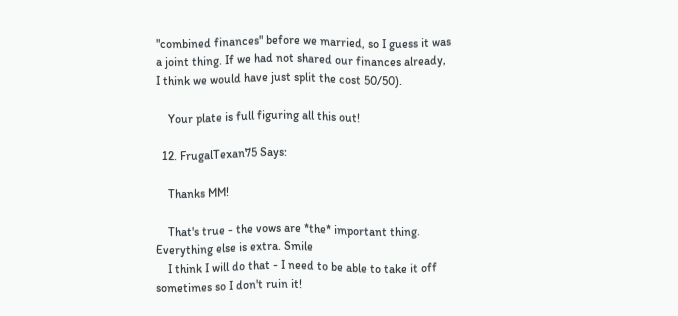"combined finances" before we married, so I guess it was a joint thing. If we had not shared our finances already, I think we would have just split the cost 50/50).

    Your plate is full figuring all this out!

  12. FrugalTexan75 Says:

    Thanks MM!

    That's true - the vows are *the* important thing. Everything else is extra. Smile
    I think I will do that - I need to be able to take it off sometimes so I don't ruin it!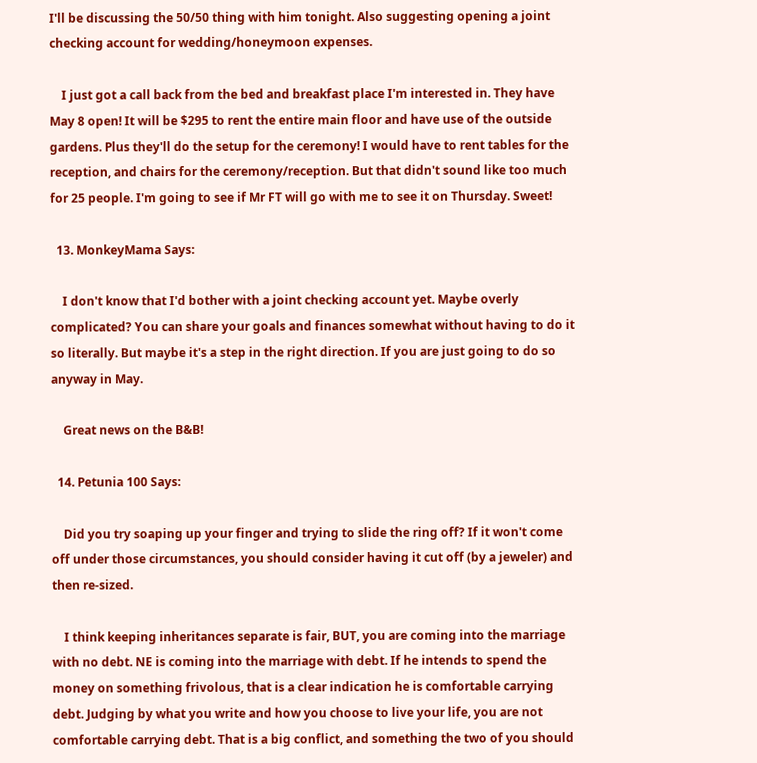I'll be discussing the 50/50 thing with him tonight. Also suggesting opening a joint checking account for wedding/honeymoon expenses.

    I just got a call back from the bed and breakfast place I'm interested in. They have May 8 open! It will be $295 to rent the entire main floor and have use of the outside gardens. Plus they'll do the setup for the ceremony! I would have to rent tables for the reception, and chairs for the ceremony/reception. But that didn't sound like too much for 25 people. I'm going to see if Mr FT will go with me to see it on Thursday. Sweet!

  13. MonkeyMama Says:

    I don't know that I'd bother with a joint checking account yet. Maybe overly complicated? You can share your goals and finances somewhat without having to do it so literally. But maybe it's a step in the right direction. If you are just going to do so anyway in May.

    Great news on the B&B!

  14. Petunia 100 Says:

    Did you try soaping up your finger and trying to slide the ring off? If it won't come off under those circumstances, you should consider having it cut off (by a jeweler) and then re-sized.

    I think keeping inheritances separate is fair, BUT, you are coming into the marriage with no debt. NE is coming into the marriage with debt. If he intends to spend the money on something frivolous, that is a clear indication he is comfortable carrying debt. Judging by what you write and how you choose to live your life, you are not comfortable carrying debt. That is a big conflict, and something the two of you should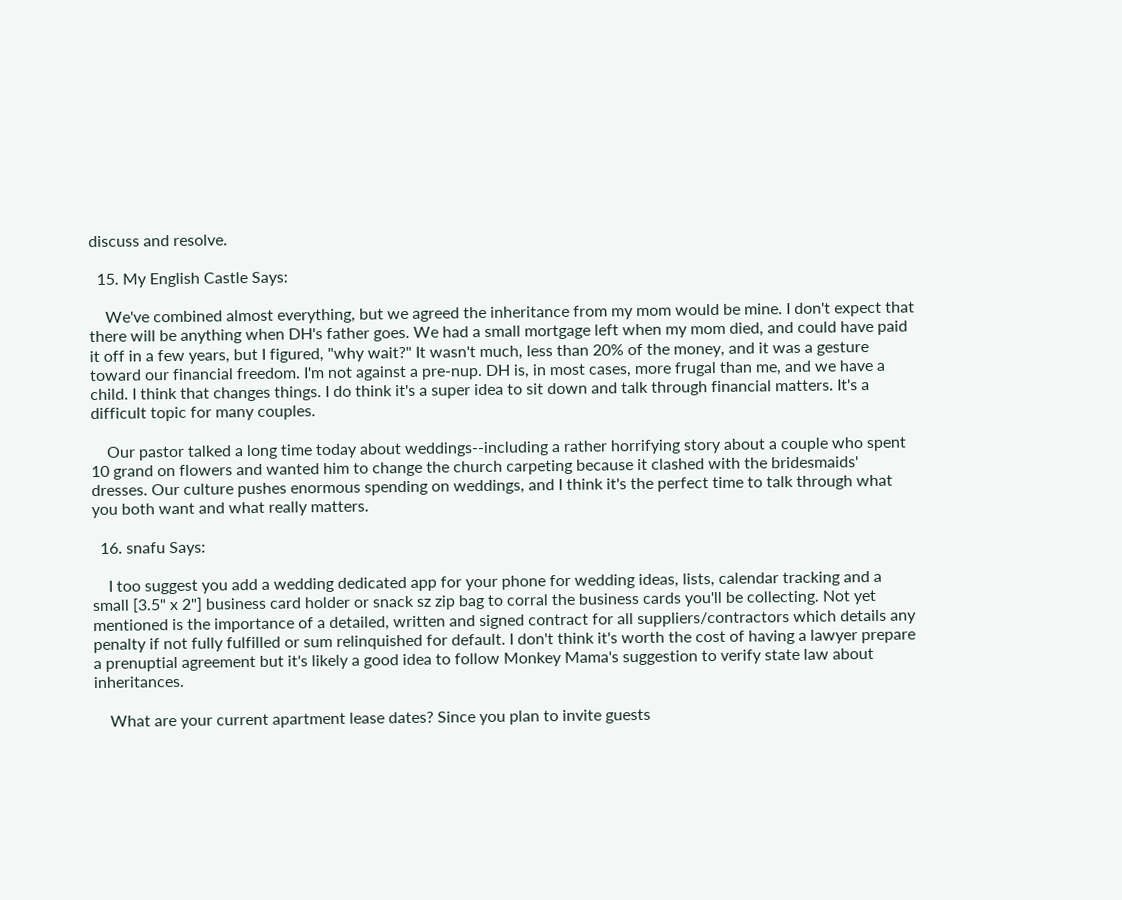discuss and resolve.

  15. My English Castle Says:

    We've combined almost everything, but we agreed the inheritance from my mom would be mine. I don't expect that there will be anything when DH's father goes. We had a small mortgage left when my mom died, and could have paid it off in a few years, but I figured, "why wait?" It wasn't much, less than 20% of the money, and it was a gesture toward our financial freedom. I'm not against a pre-nup. DH is, in most cases, more frugal than me, and we have a child. I think that changes things. I do think it's a super idea to sit down and talk through financial matters. It's a difficult topic for many couples.

    Our pastor talked a long time today about weddings--including a rather horrifying story about a couple who spent 10 grand on flowers and wanted him to change the church carpeting because it clashed with the bridesmaids' dresses. Our culture pushes enormous spending on weddings, and I think it's the perfect time to talk through what you both want and what really matters.

  16. snafu Says:

    I too suggest you add a wedding dedicated app for your phone for wedding ideas, lists, calendar tracking and a small [3.5" x 2"] business card holder or snack sz zip bag to corral the business cards you'll be collecting. Not yet mentioned is the importance of a detailed, written and signed contract for all suppliers/contractors which details any penalty if not fully fulfilled or sum relinquished for default. I don't think it's worth the cost of having a lawyer prepare a prenuptial agreement but it's likely a good idea to follow Monkey Mama's suggestion to verify state law about inheritances.

    What are your current apartment lease dates? Since you plan to invite guests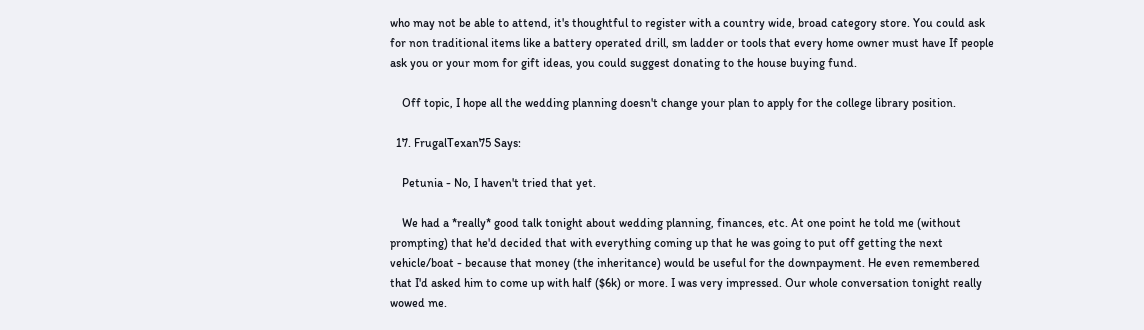who may not be able to attend, it's thoughtful to register with a country wide, broad category store. You could ask for non traditional items like a battery operated drill, sm ladder or tools that every home owner must have If people ask you or your mom for gift ideas, you could suggest donating to the house buying fund.

    Off topic, I hope all the wedding planning doesn't change your plan to apply for the college library position.

  17. FrugalTexan75 Says:

    Petunia - No, I haven't tried that yet.

    We had a *really* good talk tonight about wedding planning, finances, etc. At one point he told me (without prompting) that he'd decided that with everything coming up that he was going to put off getting the next vehicle/boat - because that money (the inheritance) would be useful for the downpayment. He even remembered that I'd asked him to come up with half ($6k) or more. I was very impressed. Our whole conversation tonight really wowed me.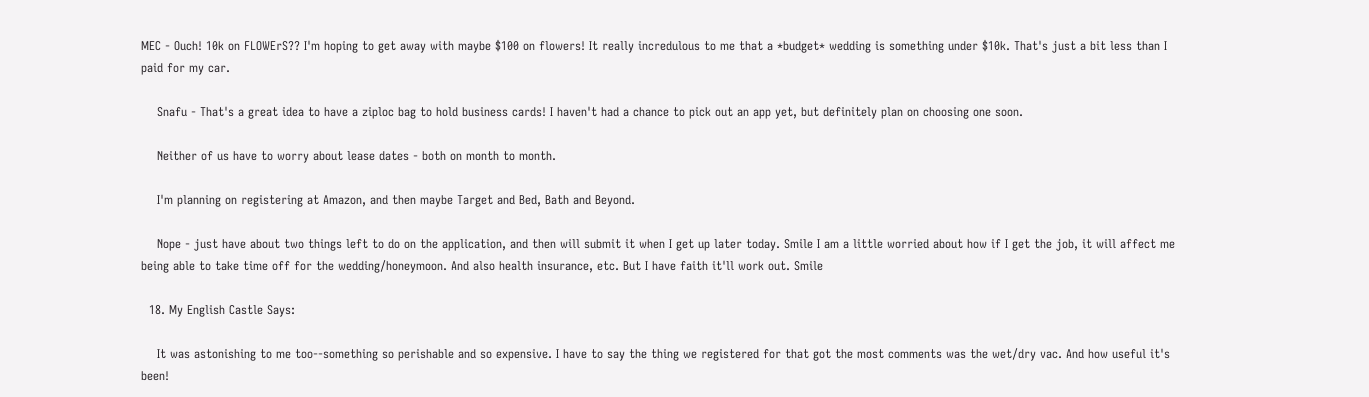MEC - Ouch! 10k on FLOWErS?? I'm hoping to get away with maybe $100 on flowers! It really incredulous to me that a *budget* wedding is something under $10k. That's just a bit less than I paid for my car.

    Snafu - That's a great idea to have a ziploc bag to hold business cards! I haven't had a chance to pick out an app yet, but definitely plan on choosing one soon.

    Neither of us have to worry about lease dates - both on month to month.

    I'm planning on registering at Amazon, and then maybe Target and Bed, Bath and Beyond.

    Nope - just have about two things left to do on the application, and then will submit it when I get up later today. Smile I am a little worried about how if I get the job, it will affect me being able to take time off for the wedding/honeymoon. And also health insurance, etc. But I have faith it'll work out. Smile

  18. My English Castle Says:

    It was astonishing to me too--something so perishable and so expensive. I have to say the thing we registered for that got the most comments was the wet/dry vac. And how useful it's been!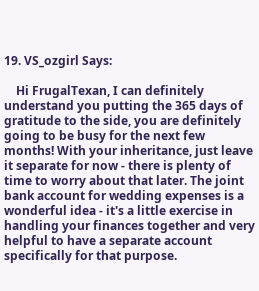19. VS_ozgirl Says:

    Hi FrugalTexan, I can definitely understand you putting the 365 days of gratitude to the side, you are definitely going to be busy for the next few months! With your inheritance, just leave it separate for now - there is plenty of time to worry about that later. The joint bank account for wedding expenses is a wonderful idea - it's a little exercise in handling your finances together and very helpful to have a separate account specifically for that purpose.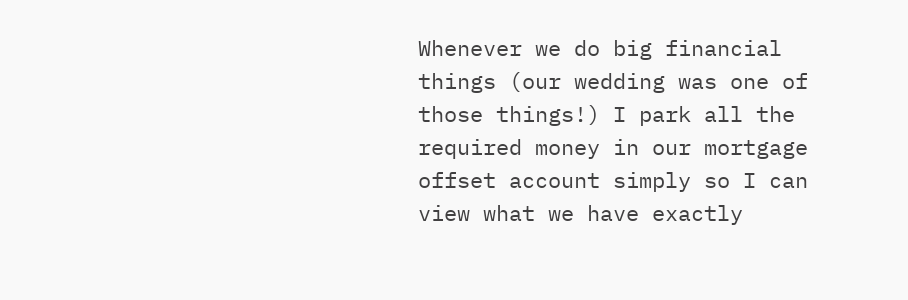Whenever we do big financial things (our wedding was one of those things!) I park all the required money in our mortgage offset account simply so I can view what we have exactly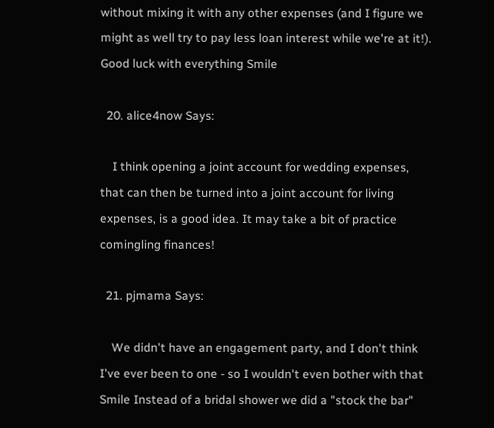without mixing it with any other expenses (and I figure we might as well try to pay less loan interest while we're at it!). Good luck with everything Smile

  20. alice4now Says:

    I think opening a joint account for wedding expenses, that can then be turned into a joint account for living expenses, is a good idea. It may take a bit of practice comingling finances!

  21. pjmama Says:

    We didn't have an engagement party, and I don't think I've ever been to one - so I wouldn't even bother with that Smile Instead of a bridal shower we did a "stock the bar"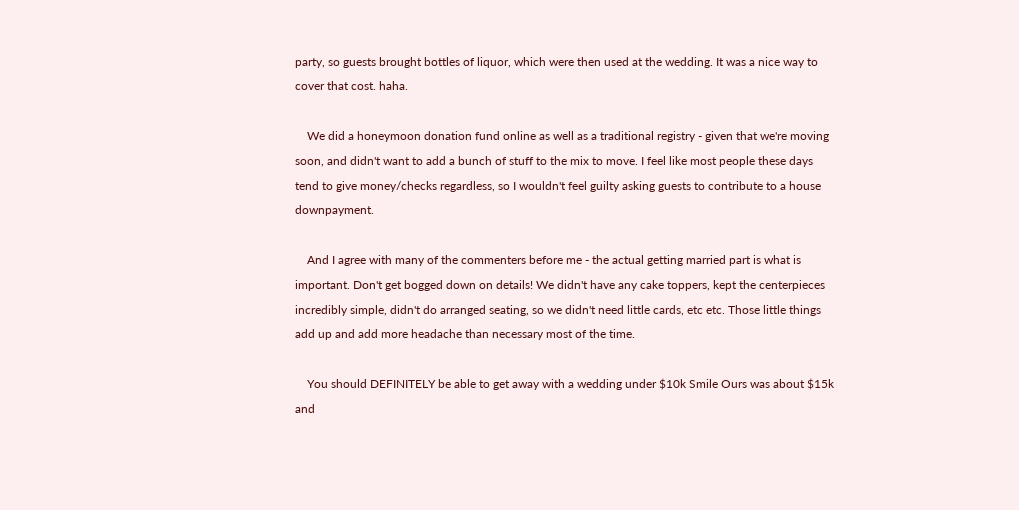party, so guests brought bottles of liquor, which were then used at the wedding. It was a nice way to cover that cost. haha.

    We did a honeymoon donation fund online as well as a traditional registry - given that we're moving soon, and didn't want to add a bunch of stuff to the mix to move. I feel like most people these days tend to give money/checks regardless, so I wouldn't feel guilty asking guests to contribute to a house downpayment.

    And I agree with many of the commenters before me - the actual getting married part is what is important. Don't get bogged down on details! We didn't have any cake toppers, kept the centerpieces incredibly simple, didn't do arranged seating, so we didn't need little cards, etc etc. Those little things add up and add more headache than necessary most of the time.

    You should DEFINITELY be able to get away with a wedding under $10k Smile Ours was about $15k and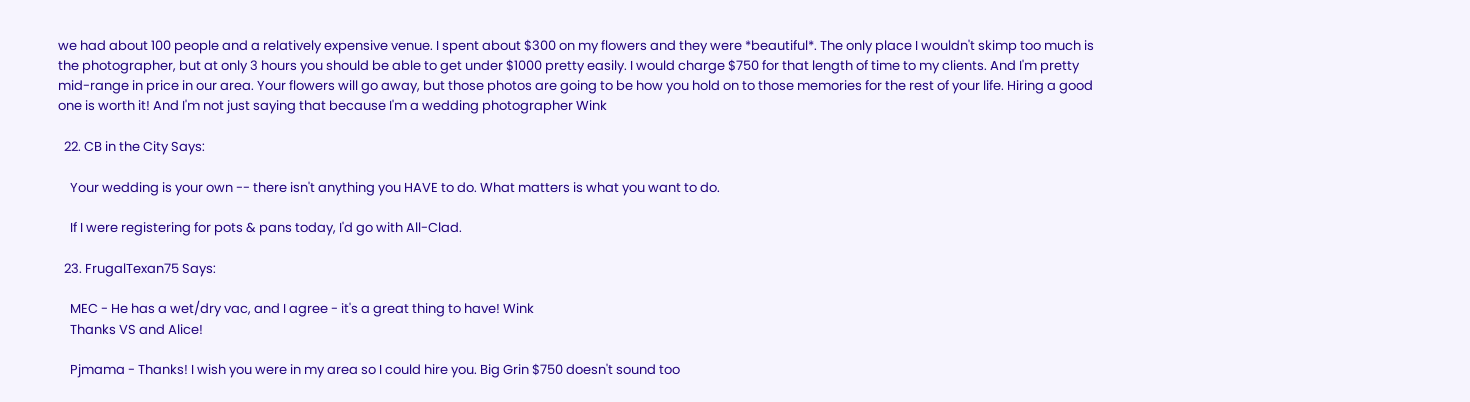we had about 100 people and a relatively expensive venue. I spent about $300 on my flowers and they were *beautiful*. The only place I wouldn't skimp too much is the photographer, but at only 3 hours you should be able to get under $1000 pretty easily. I would charge $750 for that length of time to my clients. And I'm pretty mid-range in price in our area. Your flowers will go away, but those photos are going to be how you hold on to those memories for the rest of your life. Hiring a good one is worth it! And I'm not just saying that because I'm a wedding photographer Wink

  22. CB in the City Says:

    Your wedding is your own -- there isn't anything you HAVE to do. What matters is what you want to do.

    If I were registering for pots & pans today, I'd go with All-Clad.

  23. FrugalTexan75 Says:

    MEC - He has a wet/dry vac, and I agree - it's a great thing to have! Wink
    Thanks VS and Alice!

    Pjmama - Thanks! I wish you were in my area so I could hire you. Big Grin $750 doesn't sound too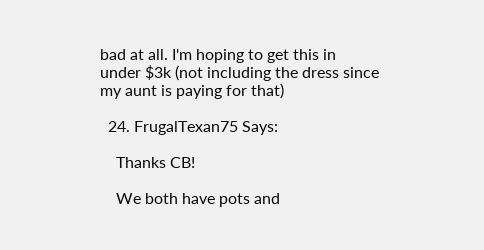bad at all. I'm hoping to get this in under $3k (not including the dress since my aunt is paying for that)

  24. FrugalTexan75 Says:

    Thanks CB!

    We both have pots and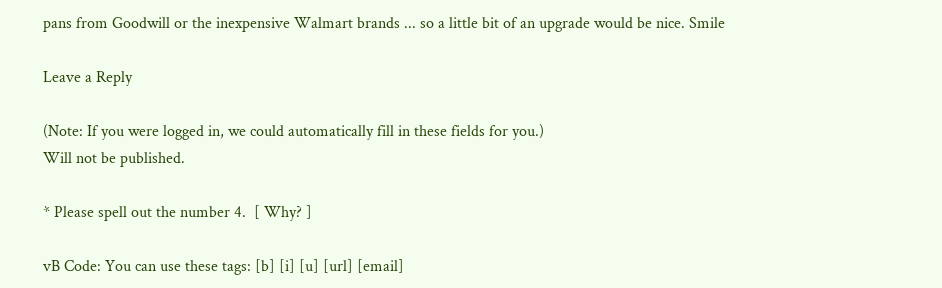pans from Goodwill or the inexpensive Walmart brands ... so a little bit of an upgrade would be nice. Smile

Leave a Reply

(Note: If you were logged in, we could automatically fill in these fields for you.)
Will not be published.

* Please spell out the number 4.  [ Why? ]

vB Code: You can use these tags: [b] [i] [u] [url] [email]